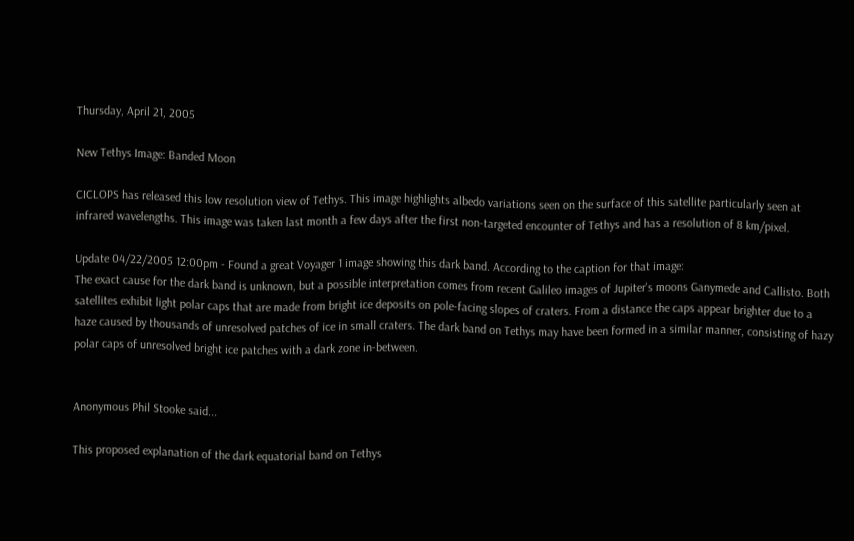Thursday, April 21, 2005

New Tethys Image: Banded Moon

CICLOPS has released this low resolution view of Tethys. This image highlights albedo variations seen on the surface of this satellite particularly seen at infrared wavelengths. This image was taken last month a few days after the first non-targeted encounter of Tethys and has a resolution of 8 km/pixel.

Update 04/22/2005 12:00pm - Found a great Voyager 1 image showing this dark band. According to the caption for that image:
The exact cause for the dark band is unknown, but a possible interpretation comes from recent Galileo images of Jupiter's moons Ganymede and Callisto. Both satellites exhibit light polar caps that are made from bright ice deposits on pole-facing slopes of craters. From a distance the caps appear brighter due to a haze caused by thousands of unresolved patches of ice in small craters. The dark band on Tethys may have been formed in a similar manner, consisting of hazy polar caps of unresolved bright ice patches with a dark zone in-between.


Anonymous Phil Stooke said...

This proposed explanation of the dark equatorial band on Tethys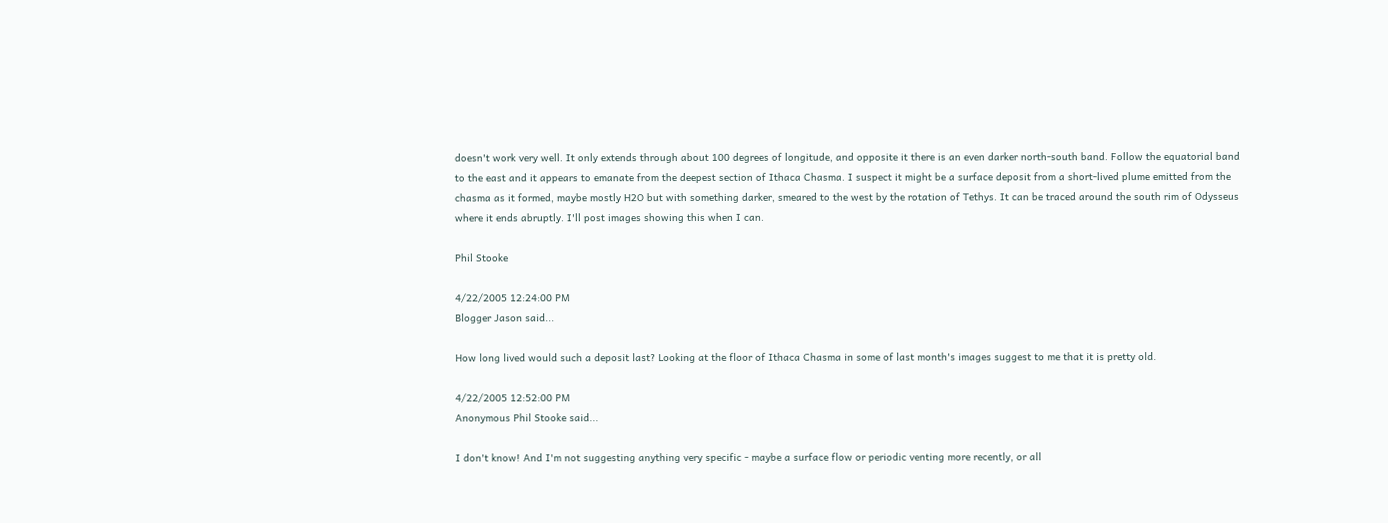doesn't work very well. It only extends through about 100 degrees of longitude, and opposite it there is an even darker north-south band. Follow the equatorial band to the east and it appears to emanate from the deepest section of Ithaca Chasma. I suspect it might be a surface deposit from a short-lived plume emitted from the chasma as it formed, maybe mostly H2O but with something darker, smeared to the west by the rotation of Tethys. It can be traced around the south rim of Odysseus where it ends abruptly. I'll post images showing this when I can.

Phil Stooke

4/22/2005 12:24:00 PM
Blogger Jason said...

How long lived would such a deposit last? Looking at the floor of Ithaca Chasma in some of last month's images suggest to me that it is pretty old.

4/22/2005 12:52:00 PM
Anonymous Phil Stooke said...

I don't know! And I'm not suggesting anything very specific - maybe a surface flow or periodic venting more recently, or all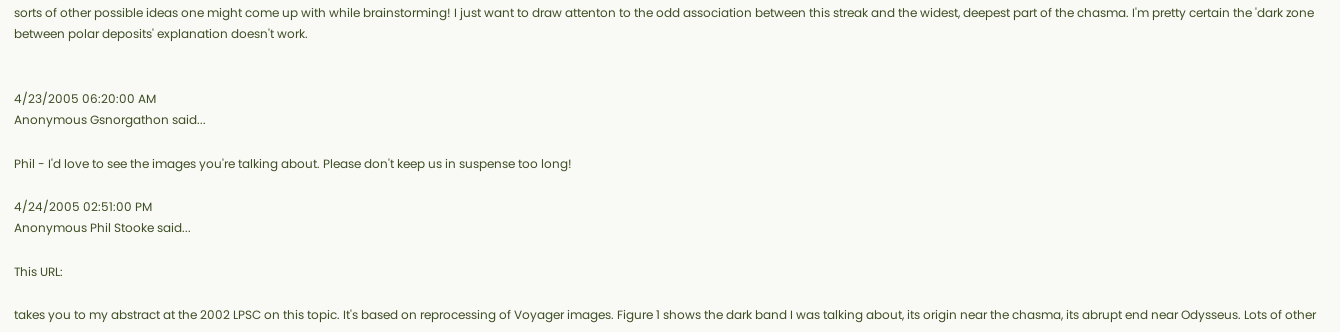sorts of other possible ideas one might come up with while brainstorming! I just want to draw attenton to the odd association between this streak and the widest, deepest part of the chasma. I'm pretty certain the 'dark zone between polar deposits' explanation doesn't work.


4/23/2005 06:20:00 AM
Anonymous Gsnorgathon said...

Phil - I'd love to see the images you're talking about. Please don't keep us in suspense too long!

4/24/2005 02:51:00 PM
Anonymous Phil Stooke said...

This URL:

takes you to my abstract at the 2002 LPSC on this topic. It's based on reprocessing of Voyager images. Figure 1 shows the dark band I was talking about, its origin near the chasma, its abrupt end near Odysseus. Lots of other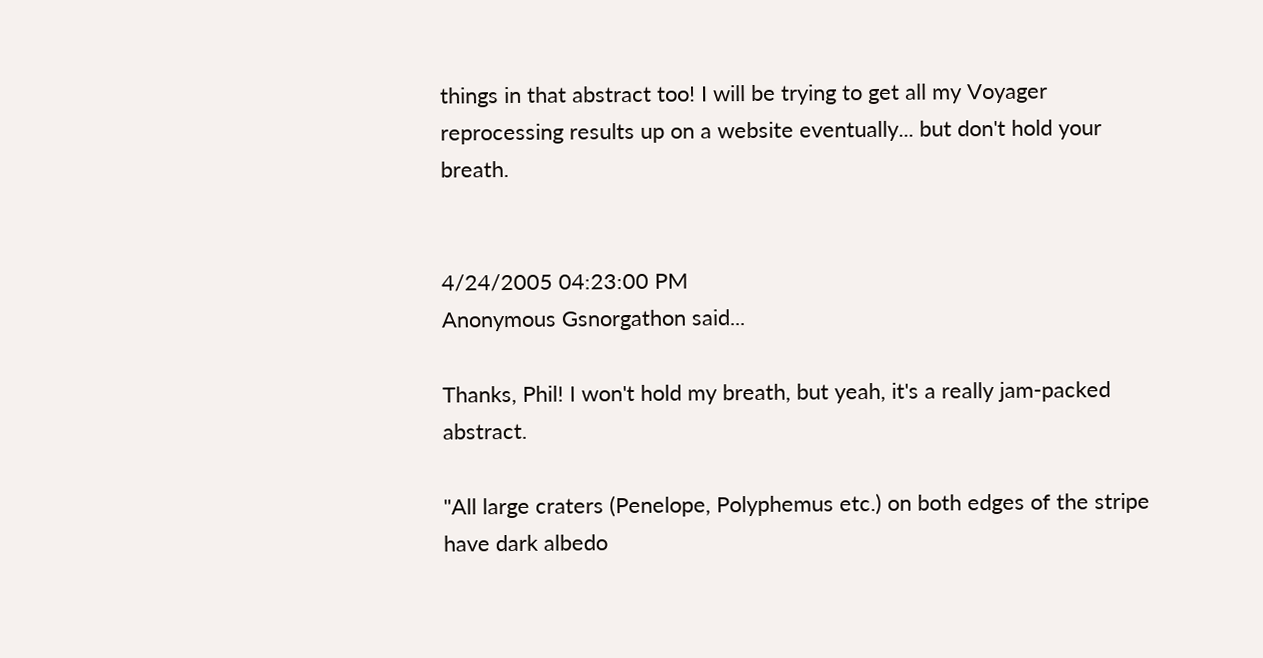things in that abstract too! I will be trying to get all my Voyager reprocessing results up on a website eventually... but don't hold your breath.


4/24/2005 04:23:00 PM
Anonymous Gsnorgathon said...

Thanks, Phil! I won't hold my breath, but yeah, it's a really jam-packed abstract.

"All large craters (Penelope, Polyphemus etc.) on both edges of the stripe have dark albedo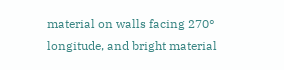material on walls facing 270° longitude, and bright material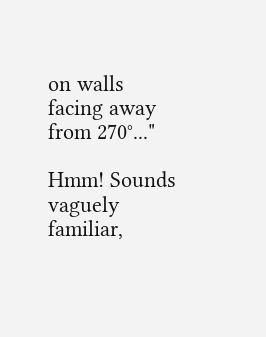on walls facing away from 270°..."

Hmm! Sounds vaguely familiar,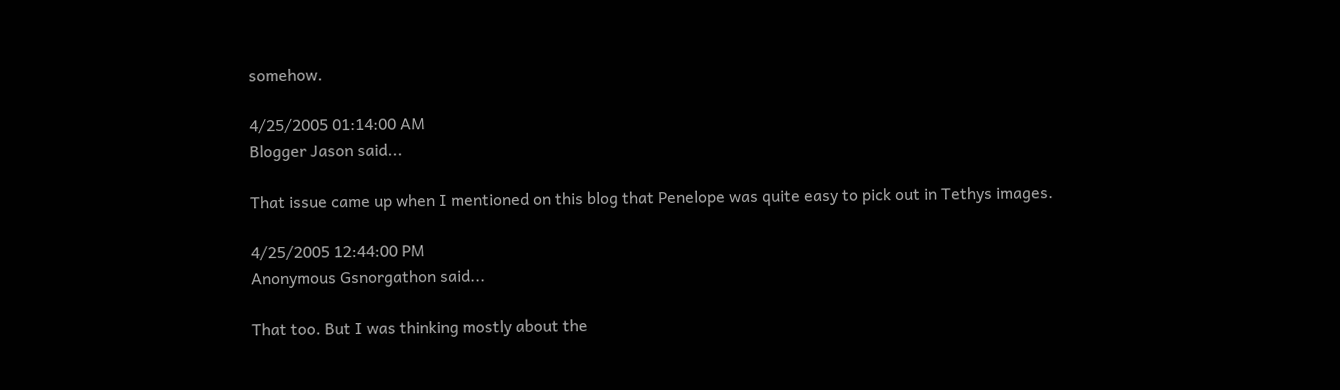somehow.

4/25/2005 01:14:00 AM
Blogger Jason said...

That issue came up when I mentioned on this blog that Penelope was quite easy to pick out in Tethys images.

4/25/2005 12:44:00 PM
Anonymous Gsnorgathon said...

That too. But I was thinking mostly about the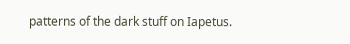patterns of the dark stuff on Iapetus.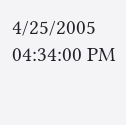4/25/2005 04:34:00 PM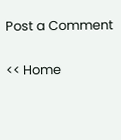Post a Comment

<< Home